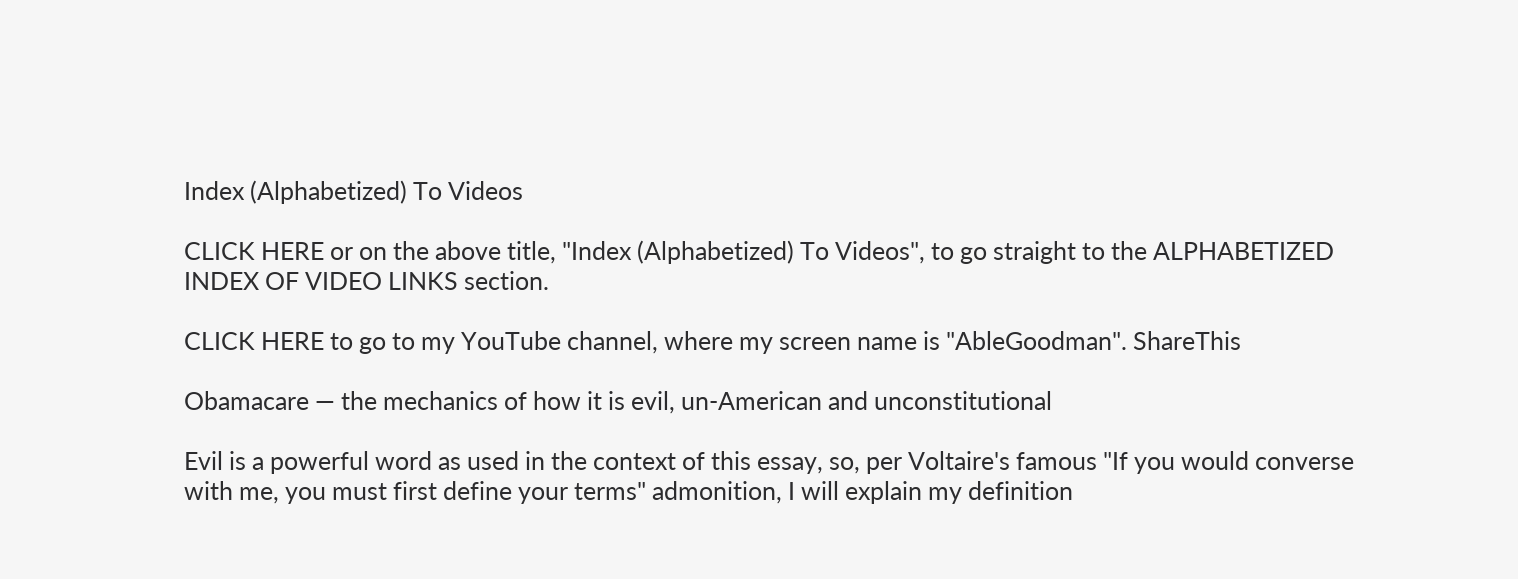Index (Alphabetized) To Videos

CLICK HERE or on the above title, "Index (Alphabetized) To Videos", to go straight to the ALPHABETIZED INDEX OF VIDEO LINKS section.

CLICK HERE to go to my YouTube channel, where my screen name is "AbleGoodman". ShareThis

Obamacare — the mechanics of how it is evil, un-American and unconstitutional

Evil is a powerful word as used in the context of this essay, so, per Voltaire's famous "If you would converse with me, you must first define your terms" admonition, I will explain my definition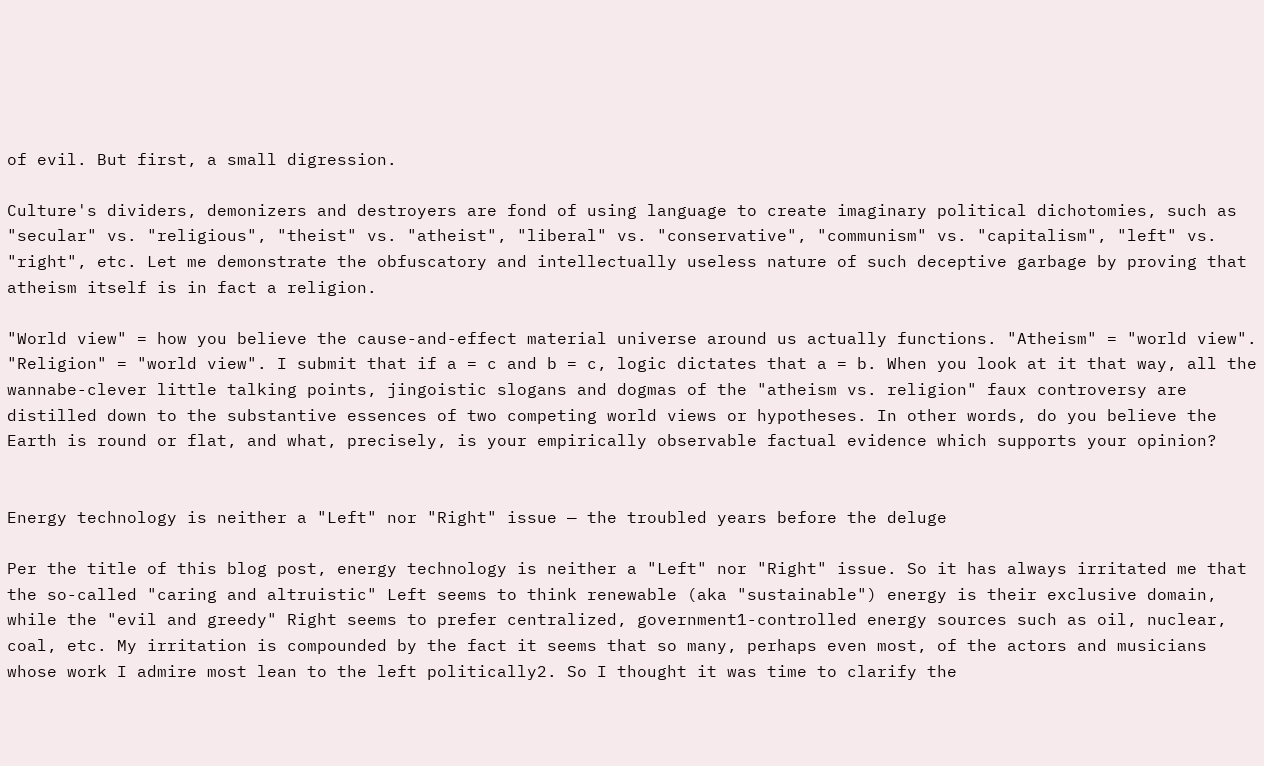of evil. But first, a small digression.

Culture's dividers, demonizers and destroyers are fond of using language to create imaginary political dichotomies, such as "secular" vs. "religious", "theist" vs. "atheist", "liberal" vs. "conservative", "communism" vs. "capitalism", "left" vs. "right", etc. Let me demonstrate the obfuscatory and intellectually useless nature of such deceptive garbage by proving that atheism itself is in fact a religion.

"World view" = how you believe the cause-and-effect material universe around us actually functions. "Atheism" = "world view". "Religion" = "world view". I submit that if a = c and b = c, logic dictates that a = b. When you look at it that way, all the wannabe-clever little talking points, jingoistic slogans and dogmas of the "atheism vs. religion" faux controversy are distilled down to the substantive essences of two competing world views or hypotheses. In other words, do you believe the Earth is round or flat, and what, precisely, is your empirically observable factual evidence which supports your opinion?


Energy technology is neither a "Left" nor "Right" issue — the troubled years before the deluge

Per the title of this blog post, energy technology is neither a "Left" nor "Right" issue. So it has always irritated me that the so-called "caring and altruistic" Left seems to think renewable (aka "sustainable") energy is their exclusive domain, while the "evil and greedy" Right seems to prefer centralized, government1-controlled energy sources such as oil, nuclear, coal, etc. My irritation is compounded by the fact it seems that so many, perhaps even most, of the actors and musicians whose work I admire most lean to the left politically2. So I thought it was time to clarify the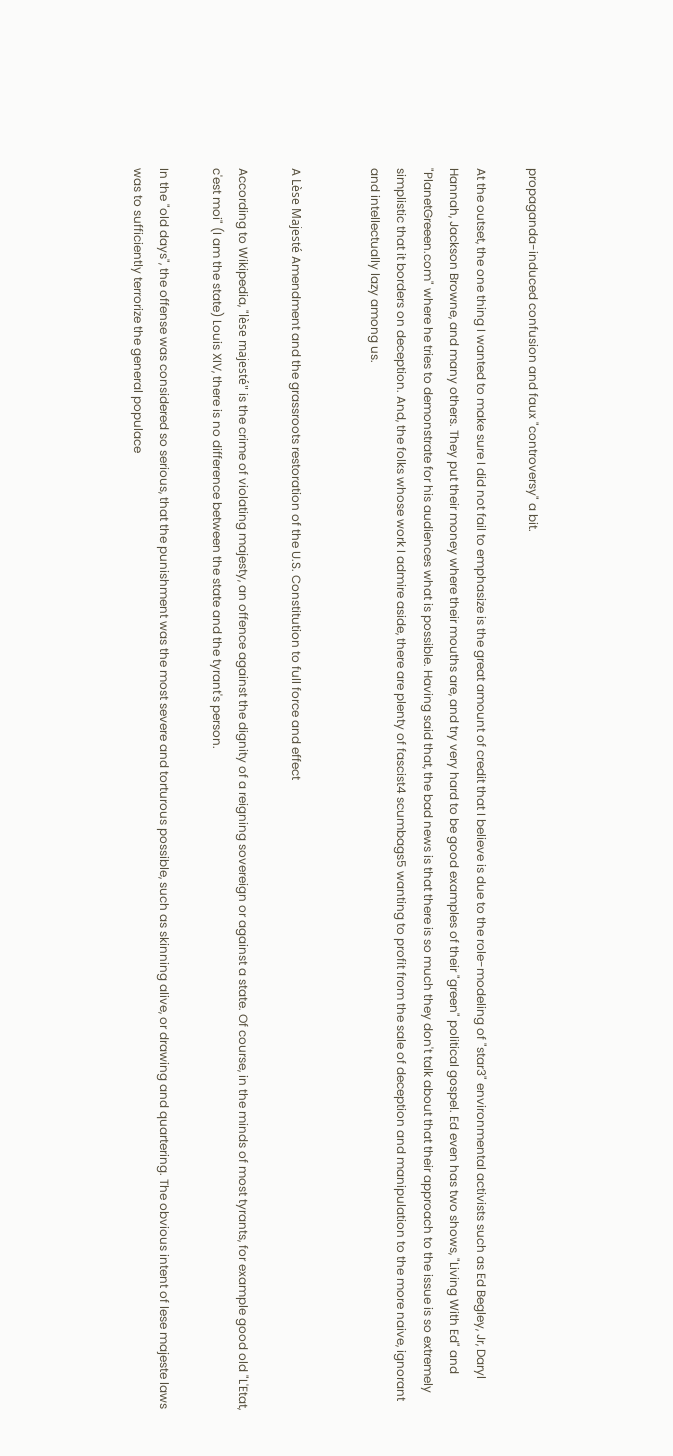propaganda-induced confusion and faux "controversy" a bit.

At the outset, the one thing I wanted to make sure I did not fail to emphasize is the great amount of credit that I believe is due to the role-modeling of "star3" environmental activists such as Ed Begley, Jr, Daryl Hannah, Jackson Browne, and many others. They put their money where their mouths are, and try very hard to be good examples of their "green" political gospel. Ed even has two shows, "Living With Ed" and "PlanetGreeen.com" where he tries to demonstrate for his audiences what is possible. Having said that, the bad news is that there is so much they don't talk about that their approach to the issue is so extremely simplistic that it borders on deception. And, the folks whose work I admire aside, there are plenty of fascist4 scumbags5 wanting to profit from the sale of deception and manipulation to the more naive, ignorant and intellectually lazy among us.


A Lèse Majesté Amendment and the grassroots restoration of the U.S. Constitution to full force and effect

According to Wikipedia, "lèse majesté" is the crime of violating majesty, an offence against the dignity of a reigning sovereign or against a state. Of course, in the minds of most tyrants, for example good old "L'Etat, c'est moi" (I am the state) Louis XIV, there is no difference between the state and the tyrant's person.

In the "old days", the offense was considered so serious, that the punishment was the most severe and torturous possible, such as skinning alive, or drawing and quartering. The obvious intent of lese majeste laws was to sufficiently terrorize the general populace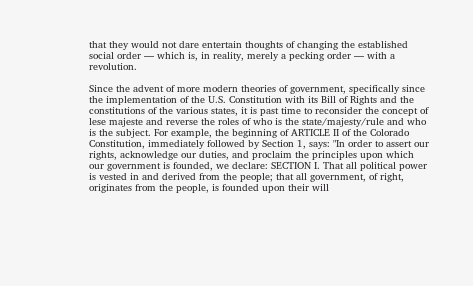that they would not dare entertain thoughts of changing the established social order — which is, in reality, merely a pecking order — with a revolution.

Since the advent of more modern theories of government, specifically since the implementation of the U.S. Constitution with its Bill of Rights and the constitutions of the various states, it is past time to reconsider the concept of lese majeste and reverse the roles of who is the state/majesty/rule and who is the subject. For example, the beginning of ARTICLE II of the Colorado Constitution, immediately followed by Section 1, says: "In order to assert our rights, acknowledge our duties, and proclaim the principles upon which our government is founded, we declare: SECTION I. That all political power is vested in and derived from the people; that all government, of right, originates from the people, is founded upon their will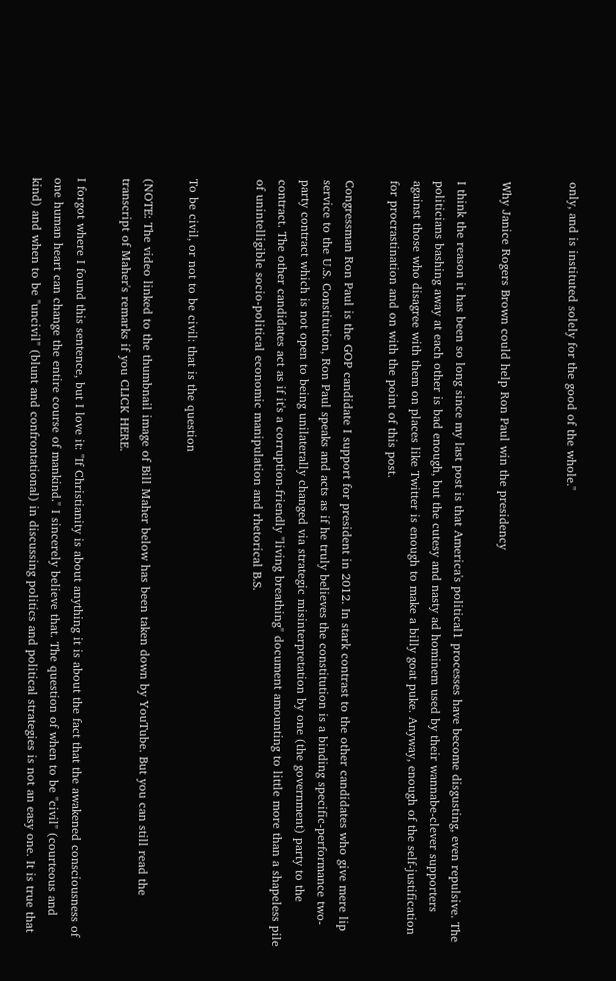only, and is instituted solely for the good of the whole."


Why Janice Rogers Brown could help Ron Paul win the presidency

I think the reason it has been so long since my last post is that America's political1 processes have become disgusting, even repulsive. The politicians bashing away at each other is bad enough, but the cutesy and nasty ad hominem used by their wannabe-clever supporters against those who disagree with them on places like Twitter is enough to make a billy goat puke. Anyway, enough of the self-justification for procrastination and on with the point of this post.

Congressman Ron Paul is the GOP candidate I support for president in 2012. In stark contrast to the other candidates who give mere lip service to the U.S. Constitution, Ron Paul speaks and acts as if he truly believes the constitution is a binding specific-performance two-party contract which is not open to being unilaterally changed via strategic misinterpretation by one (the government) party to the contract. The other candidates act as if it's a corruption-friendly "living breathing" document amounting to little more than a shapeless pile of unintelligible socio-political economic manipulation and rhetorical B.S.


To be civil, or not to be civil: that is the question

(NOTE: The video linked to the thumbnail image of Bill Maher below has been taken down by YouTube. But you can still read the transcript of Maher's remarks if you CLICK HERE.

I forgot where I found this sentence, but I love it: "If Christianity is about anything it is about the fact that the awakened consciousness of one human heart can change the entire course of mankind." I sincerely believe that. The question of when to be "civil" (courteous and kind) and when to be "uncivil" (blunt and confrontational) in discussing politics and political strategies is not an easy one. It is true that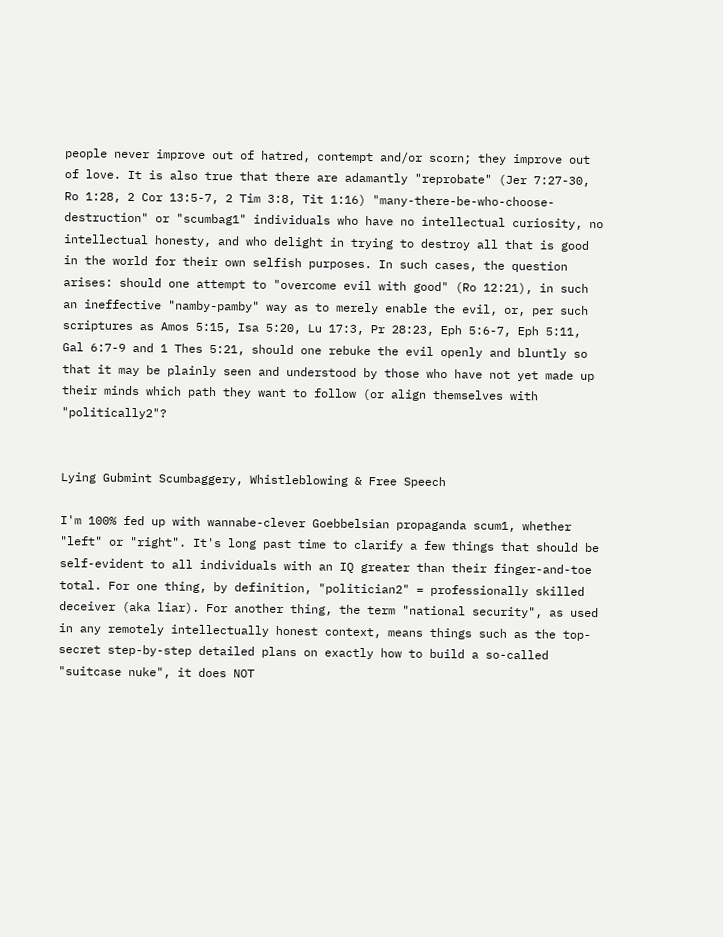people never improve out of hatred, contempt and/or scorn; they improve out of love. It is also true that there are adamantly "reprobate" (Jer 7:27-30, Ro 1:28, 2 Cor 13:5-7, 2 Tim 3:8, Tit 1:16) "many-there-be-who-choose-destruction" or "scumbag1" individuals who have no intellectual curiosity, no intellectual honesty, and who delight in trying to destroy all that is good in the world for their own selfish purposes. In such cases, the question arises: should one attempt to "overcome evil with good" (Ro 12:21), in such an ineffective "namby-pamby" way as to merely enable the evil, or, per such scriptures as Amos 5:15, Isa 5:20, Lu 17:3, Pr 28:23, Eph 5:6-7, Eph 5:11, Gal 6:7-9 and 1 Thes 5:21, should one rebuke the evil openly and bluntly so that it may be plainly seen and understood by those who have not yet made up their minds which path they want to follow (or align themselves with "politically2"?


Lying Gubmint Scumbaggery, Whistleblowing & Free Speech

I'm 100% fed up with wannabe-clever Goebbelsian propaganda scum1, whether "left" or "right". It's long past time to clarify a few things that should be self-evident to all individuals with an IQ greater than their finger-and-toe total. For one thing, by definition, "politician2" = professionally skilled deceiver (aka liar). For another thing, the term "national security", as used in any remotely intellectually honest context, means things such as the top-secret step-by-step detailed plans on exactly how to build a so-called "suitcase nuke", it does NOT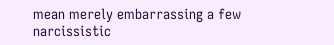mean merely embarrassing a few narcissistic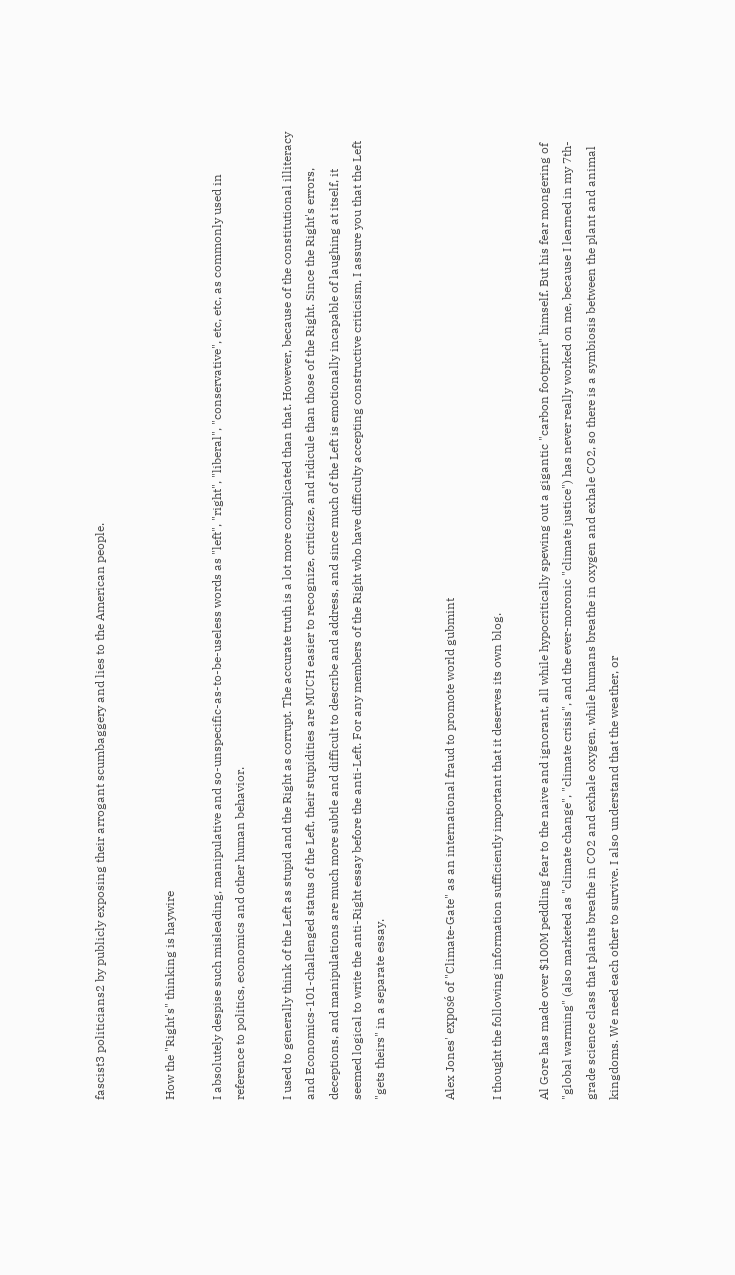fascist3 politicians2 by publicly exposing their arrogant scumbaggery and lies to the American people.


How the "Right's" thinking is haywire

I absolutely despise such misleading, manipulative and so-unspecific-as-to-be-useless words as "left", "right", "liberal", "conservative", etc, etc, as commonly used in reference to politics, economics and other human behavior.

I used to generally think of the Left as stupid and the Right as corrupt. The accurate truth is a lot more complicated than that. However, because of the constitutional illiteracy and Economics-101-challenged status of the Left, their stupidities are MUCH easier to recognize, criticize, and ridicule than those of the Right. Since the Right's errors, deceptions, and manipulations are much more subtle and difficult to describe and address, and since much of the Left is emotionally incapable of laughing at itself, it seemed logical to write the anti-Right essay before the anti-Left. For any members of the Right who have difficulty accepting constructive criticism, I assure you that the Left "gets theirs" in a separate essay.


Alex Jones' exposé of "Climate-Gate" as an international fraud to promote world gubmint

I thought the following information sufficiently important that it deserves its own blog.

Al Gore has made over $100M peddling fear to the naive and ignorant, all while hypocritically spewing out a gigantic "carbon footprint" himself. But his fear mongering of "global warming" (also marketed as "climate change", "climate crisis", and the ever-moronic "climate justice") has never really worked on me, because I learned in my 7th-grade science class that plants breathe in CO2 and exhale oxygen, while humans breathe in oxygen and exhale CO2, so there is a symbiosis between the plant and animal kingdoms. We need each other to survive. I also understand that the weather, or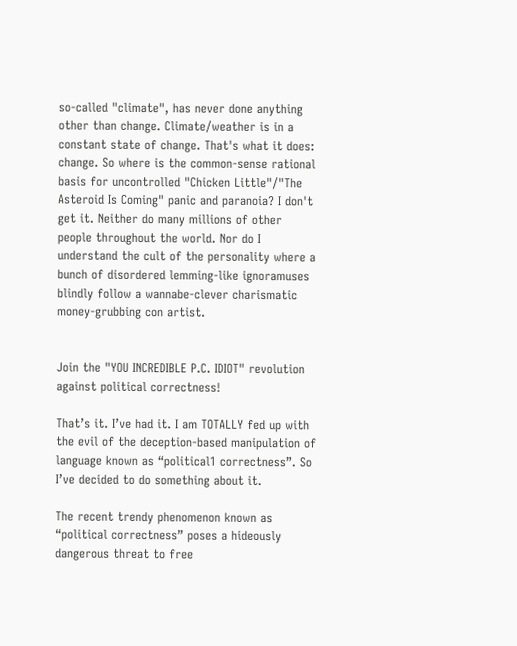so-called "climate", has never done anything other than change. Climate/weather is in a constant state of change. That's what it does: change. So where is the common-sense rational basis for uncontrolled "Chicken Little"/"The Asteroid Is Coming" panic and paranoia? I don't get it. Neither do many millions of other people throughout the world. Nor do I understand the cult of the personality where a bunch of disordered lemming-like ignoramuses blindly follow a wannabe-clever charismatic money-grubbing con artist.


Join the "YOU INCREDIBLE P.C. IDIOT" revolution against political correctness!

That’s it. I’ve had it. I am TOTALLY fed up with the evil of the deception-based manipulation of language known as “political1 correctness”. So I’ve decided to do something about it.

The recent trendy phenomenon known as “political correctness” poses a hideously dangerous threat to free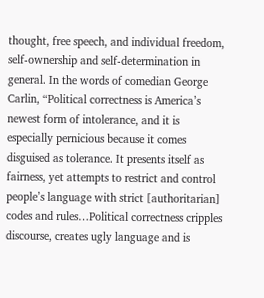thought, free speech, and individual freedom, self-ownership and self-determination in general. In the words of comedian George Carlin, “Political correctness is America’s newest form of intolerance, and it is especially pernicious because it comes disguised as tolerance. It presents itself as fairness, yet attempts to restrict and control people’s language with strict [authoritarian] codes and rules…Political correctness cripples discourse, creates ugly language and is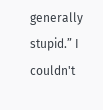generally stupid.” I couldn't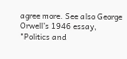agree more. See also George Orwell’s 1946 essay, "Politics and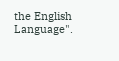the English Language".